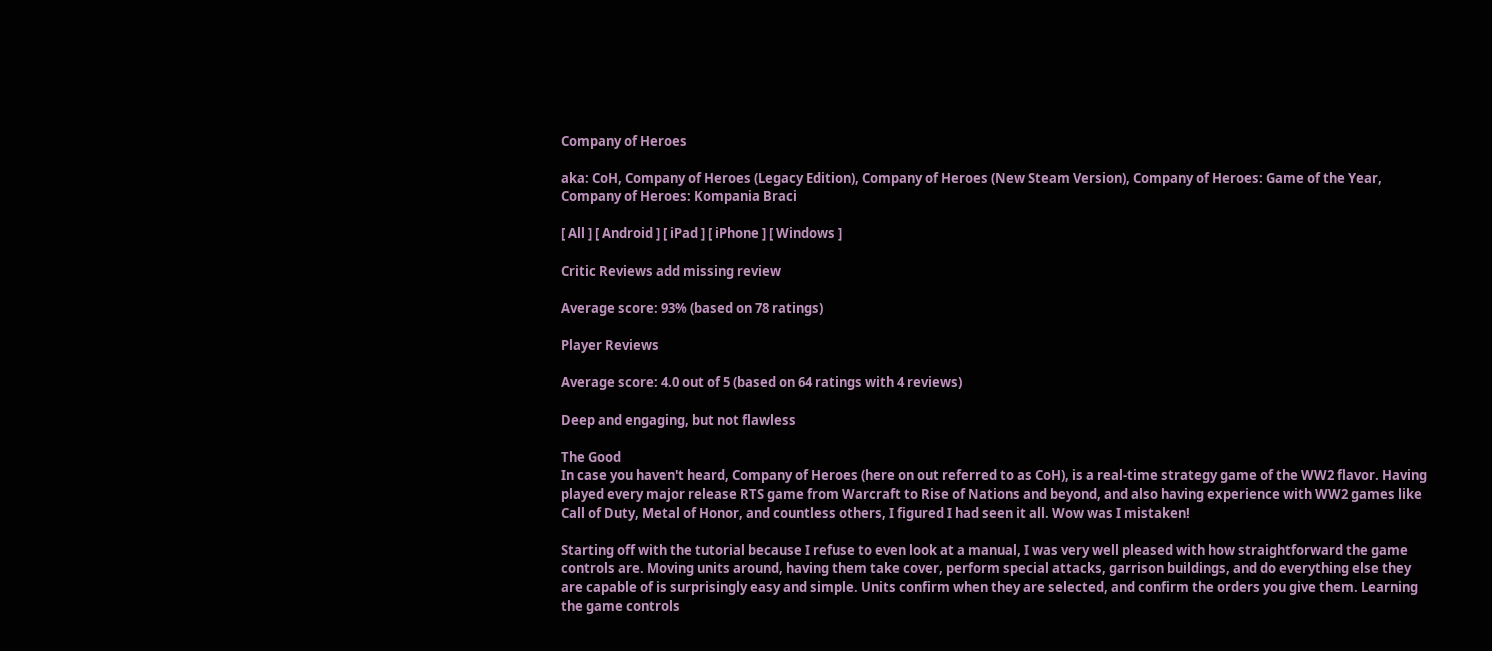Company of Heroes

aka: CoH, Company of Heroes (Legacy Edition), Company of Heroes (New Steam Version), Company of Heroes: Game of the Year, Company of Heroes: Kompania Braci

[ All ] [ Android ] [ iPad ] [ iPhone ] [ Windows ]

Critic Reviews add missing review

Average score: 93% (based on 78 ratings)

Player Reviews

Average score: 4.0 out of 5 (based on 64 ratings with 4 reviews)

Deep and engaging, but not flawless

The Good
In case you haven't heard, Company of Heroes (here on out referred to as CoH), is a real-time strategy game of the WW2 flavor. Having played every major release RTS game from Warcraft to Rise of Nations and beyond, and also having experience with WW2 games like Call of Duty, Metal of Honor, and countless others, I figured I had seen it all. Wow was I mistaken!

Starting off with the tutorial because I refuse to even look at a manual, I was very well pleased with how straightforward the game controls are. Moving units around, having them take cover, perform special attacks, garrison buildings, and do everything else they are capable of is surprisingly easy and simple. Units confirm when they are selected, and confirm the orders you give them. Learning the game controls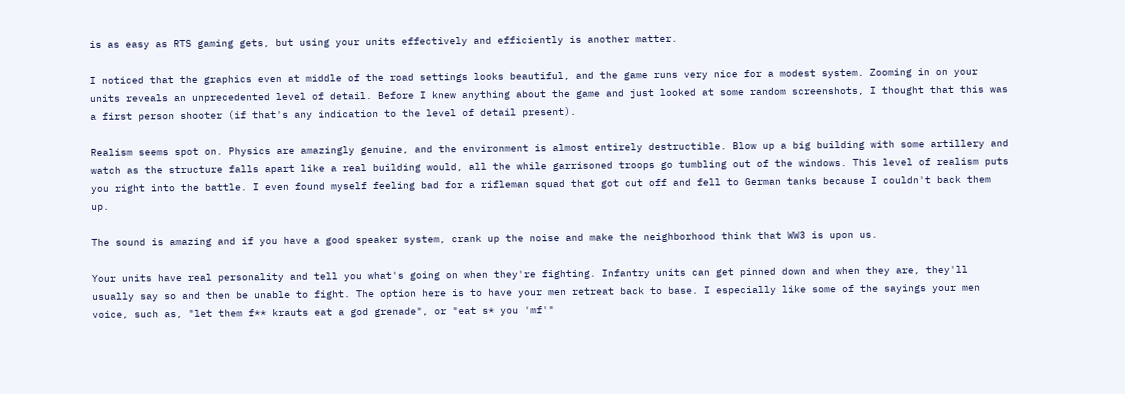is as easy as RTS gaming gets, but using your units effectively and efficiently is another matter.

I noticed that the graphics even at middle of the road settings looks beautiful, and the game runs very nice for a modest system. Zooming in on your units reveals an unprecedented level of detail. Before I knew anything about the game and just looked at some random screenshots, I thought that this was a first person shooter (if that's any indication to the level of detail present).

Realism seems spot on. Physics are amazingly genuine, and the environment is almost entirely destructible. Blow up a big building with some artillery and watch as the structure falls apart like a real building would, all the while garrisoned troops go tumbling out of the windows. This level of realism puts you right into the battle. I even found myself feeling bad for a rifleman squad that got cut off and fell to German tanks because I couldn't back them up.

The sound is amazing and if you have a good speaker system, crank up the noise and make the neighborhood think that WW3 is upon us.

Your units have real personality and tell you what's going on when they're fighting. Infantry units can get pinned down and when they are, they'll usually say so and then be unable to fight. The option here is to have your men retreat back to base. I especially like some of the sayings your men voice, such as, "let them f** krauts eat a god grenade", or "eat s* you 'mf'"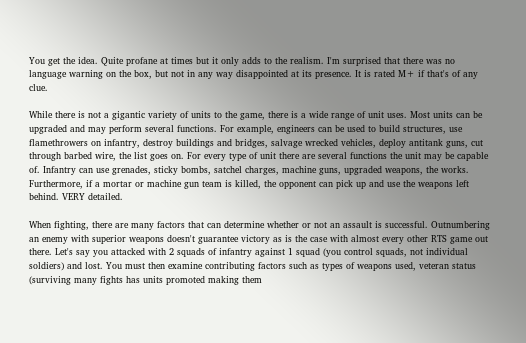You get the idea. Quite profane at times but it only adds to the realism. I'm surprised that there was no language warning on the box, but not in any way disappointed at its presence. It is rated M+ if that's of any clue.

While there is not a gigantic variety of units to the game, there is a wide range of unit uses. Most units can be upgraded and may perform several functions. For example, engineers can be used to build structures, use flamethrowers on infantry, destroy buildings and bridges, salvage wrecked vehicles, deploy antitank guns, cut through barbed wire, the list goes on. For every type of unit there are several functions the unit may be capable of. Infantry can use grenades, sticky bombs, satchel charges, machine guns, upgraded weapons, the works. Furthermore, if a mortar or machine gun team is killed, the opponent can pick up and use the weapons left behind. VERY detailed.

When fighting, there are many factors that can determine whether or not an assault is successful. Outnumbering an enemy with superior weapons doesn't guarantee victory as is the case with almost every other RTS game out there. Let's say you attacked with 2 squads of infantry against 1 squad (you control squads, not individual soldiers) and lost. You must then examine contributing factors such as types of weapons used, veteran status (surviving many fights has units promoted making them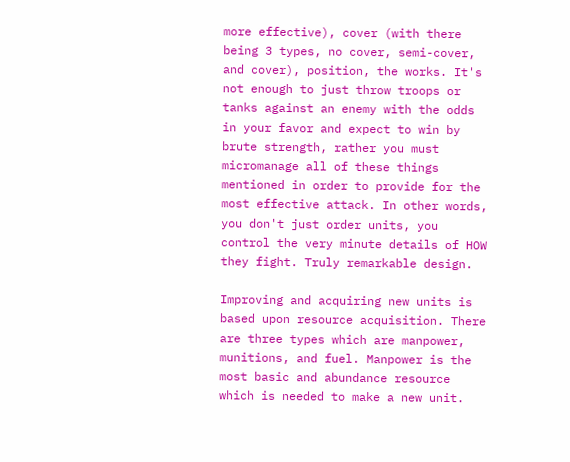more effective), cover (with there being 3 types, no cover, semi-cover, and cover), position, the works. It's not enough to just throw troops or tanks against an enemy with the odds in your favor and expect to win by brute strength, rather you must micromanage all of these things mentioned in order to provide for the most effective attack. In other words, you don't just order units, you control the very minute details of HOW they fight. Truly remarkable design.

Improving and acquiring new units is based upon resource acquisition. There are three types which are manpower, munitions, and fuel. Manpower is the most basic and abundance resource which is needed to make a new unit.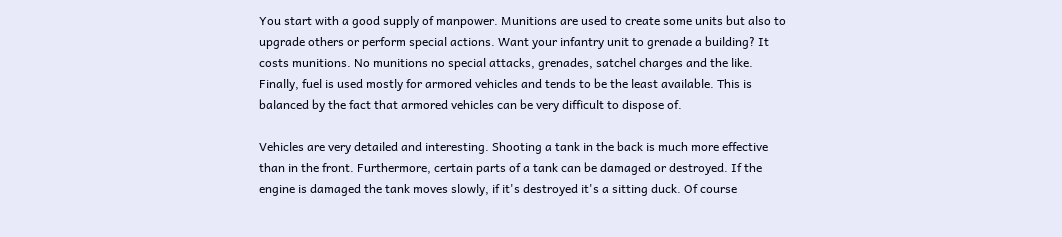You start with a good supply of manpower. Munitions are used to create some units but also to upgrade others or perform special actions. Want your infantry unit to grenade a building? It costs munitions. No munitions no special attacks, grenades, satchel charges and the like. Finally, fuel is used mostly for armored vehicles and tends to be the least available. This is balanced by the fact that armored vehicles can be very difficult to dispose of.

Vehicles are very detailed and interesting. Shooting a tank in the back is much more effective than in the front. Furthermore, certain parts of a tank can be damaged or destroyed. If the engine is damaged the tank moves slowly, if it's destroyed it's a sitting duck. Of course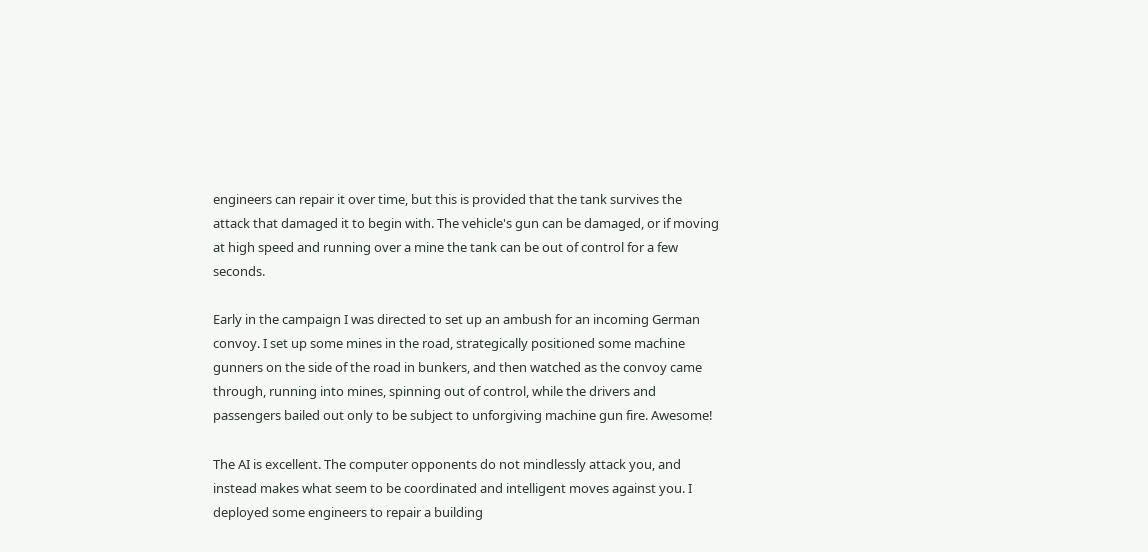engineers can repair it over time, but this is provided that the tank survives the attack that damaged it to begin with. The vehicle's gun can be damaged, or if moving at high speed and running over a mine the tank can be out of control for a few seconds.

Early in the campaign I was directed to set up an ambush for an incoming German convoy. I set up some mines in the road, strategically positioned some machine gunners on the side of the road in bunkers, and then watched as the convoy came through, running into mines, spinning out of control, while the drivers and passengers bailed out only to be subject to unforgiving machine gun fire. Awesome!

The AI is excellent. The computer opponents do not mindlessly attack you, and instead makes what seem to be coordinated and intelligent moves against you. I deployed some engineers to repair a building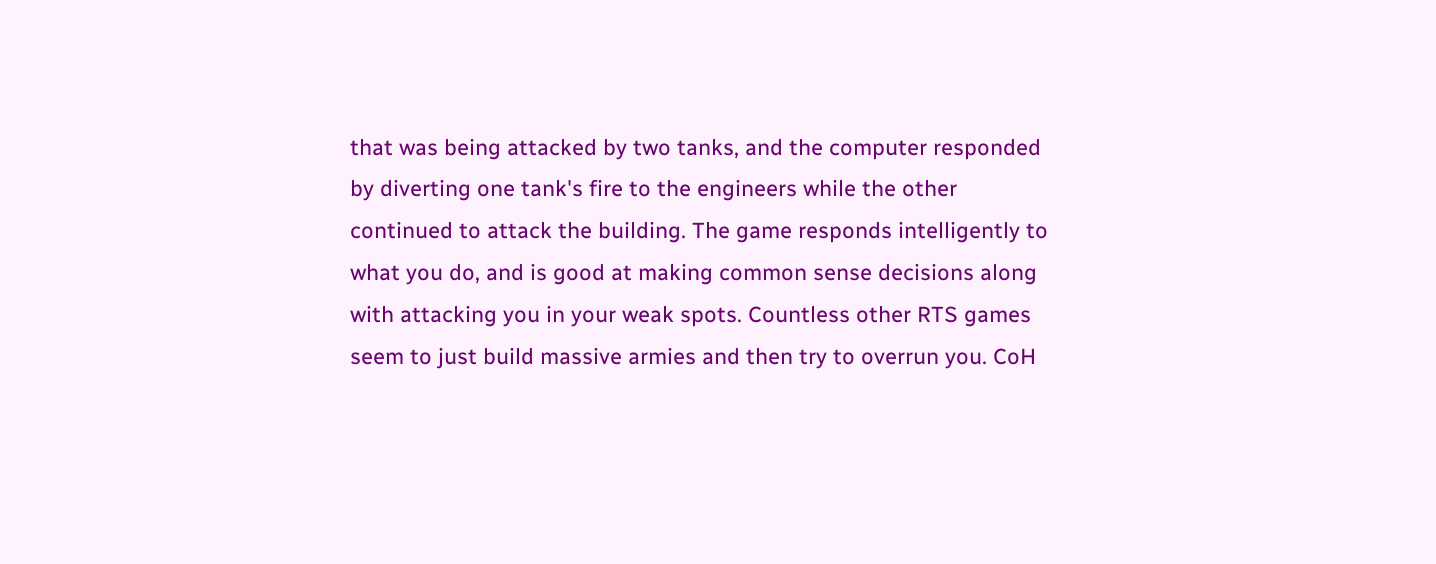that was being attacked by two tanks, and the computer responded by diverting one tank's fire to the engineers while the other continued to attack the building. The game responds intelligently to what you do, and is good at making common sense decisions along with attacking you in your weak spots. Countless other RTS games seem to just build massive armies and then try to overrun you. CoH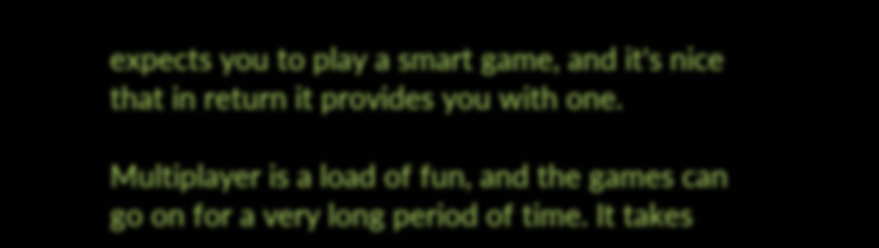expects you to play a smart game, and it's nice that in return it provides you with one.

Multiplayer is a load of fun, and the games can go on for a very long period of time. It takes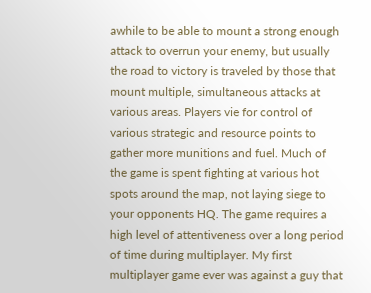awhile to be able to mount a strong enough attack to overrun your enemy, but usually the road to victory is traveled by those that mount multiple, simultaneous attacks at various areas. Players vie for control of various strategic and resource points to gather more munitions and fuel. Much of the game is spent fighting at various hot spots around the map, not laying siege to your opponents HQ. The game requires a high level of attentiveness over a long period of time during multiplayer. My first multiplayer game ever was against a guy that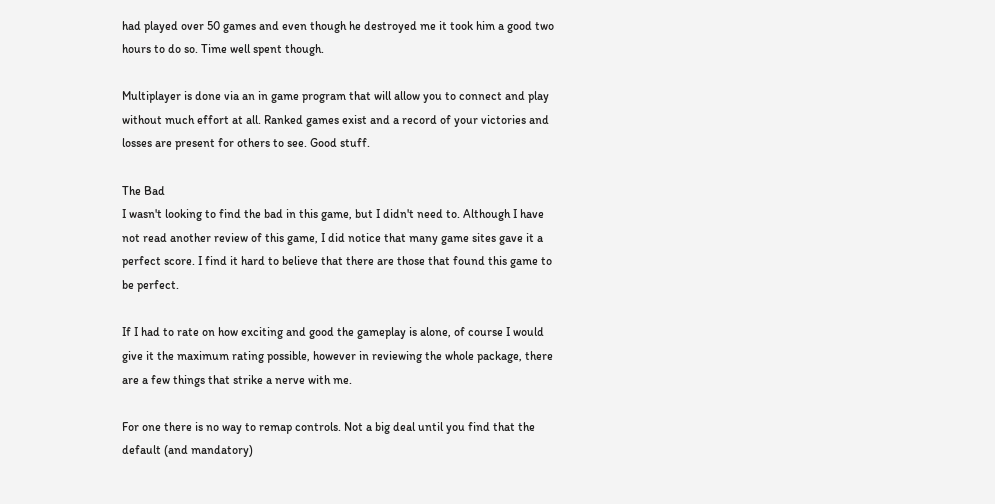had played over 50 games and even though he destroyed me it took him a good two hours to do so. Time well spent though.

Multiplayer is done via an in game program that will allow you to connect and play without much effort at all. Ranked games exist and a record of your victories and losses are present for others to see. Good stuff.

The Bad
I wasn't looking to find the bad in this game, but I didn't need to. Although I have not read another review of this game, I did notice that many game sites gave it a perfect score. I find it hard to believe that there are those that found this game to be perfect.

If I had to rate on how exciting and good the gameplay is alone, of course I would give it the maximum rating possible, however in reviewing the whole package, there are a few things that strike a nerve with me.

For one there is no way to remap controls. Not a big deal until you find that the default (and mandatory)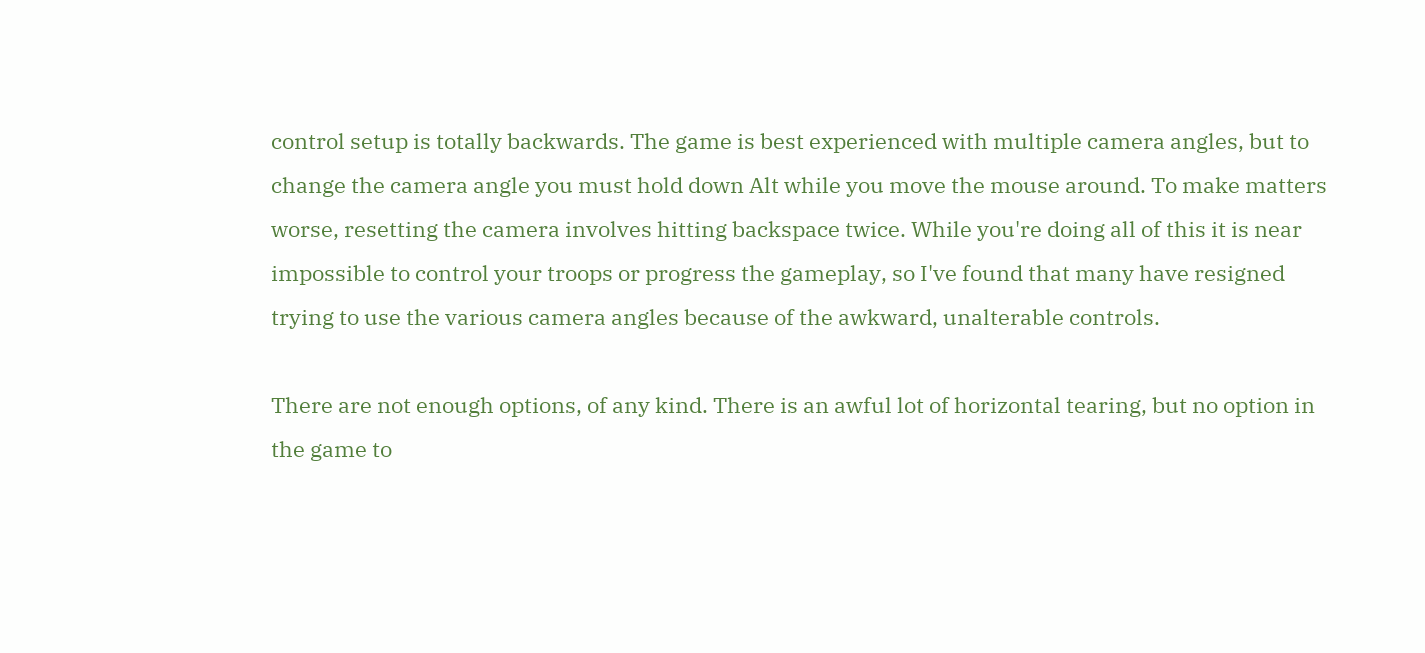control setup is totally backwards. The game is best experienced with multiple camera angles, but to change the camera angle you must hold down Alt while you move the mouse around. To make matters worse, resetting the camera involves hitting backspace twice. While you're doing all of this it is near impossible to control your troops or progress the gameplay, so I've found that many have resigned trying to use the various camera angles because of the awkward, unalterable controls.

There are not enough options, of any kind. There is an awful lot of horizontal tearing, but no option in the game to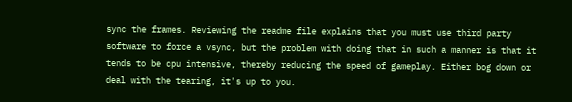sync the frames. Reviewing the readme file explains that you must use third party software to force a vsync, but the problem with doing that in such a manner is that it tends to be cpu intensive, thereby reducing the speed of gameplay. Either bog down or deal with the tearing, it's up to you.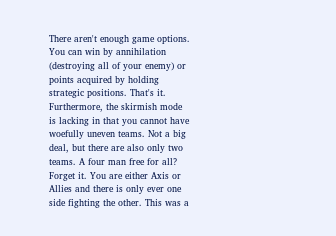There aren't enough game options. You can win by annihilation (destroying all of your enemy) or points acquired by holding strategic positions. That's it. Furthermore, the skirmish mode is lacking in that you cannot have woefully uneven teams. Not a big deal, but there are also only two teams. A four man free for all? Forget it. You are either Axis or Allies and there is only ever one side fighting the other. This was a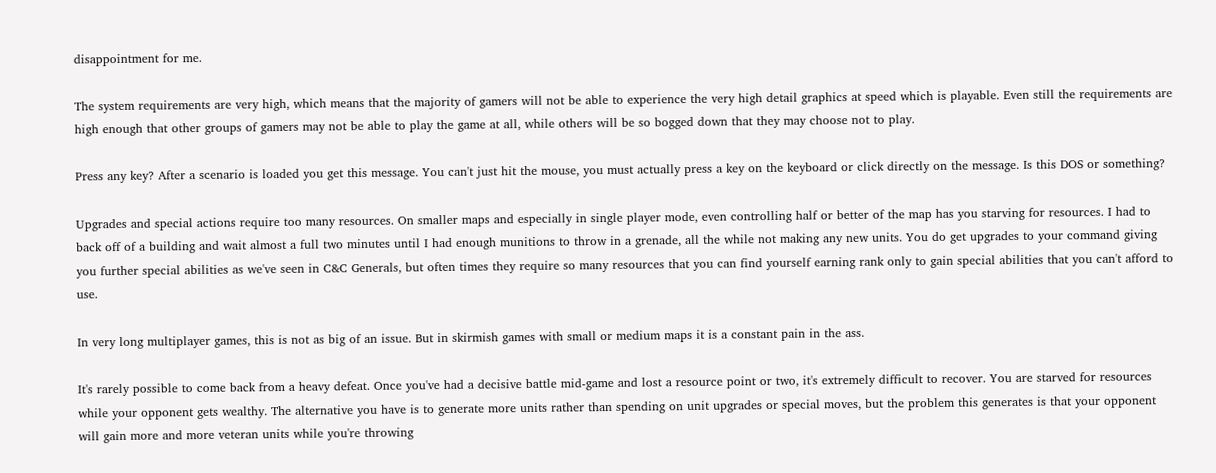disappointment for me.

The system requirements are very high, which means that the majority of gamers will not be able to experience the very high detail graphics at speed which is playable. Even still the requirements are high enough that other groups of gamers may not be able to play the game at all, while others will be so bogged down that they may choose not to play.

Press any key? After a scenario is loaded you get this message. You can't just hit the mouse, you must actually press a key on the keyboard or click directly on the message. Is this DOS or something?

Upgrades and special actions require too many resources. On smaller maps and especially in single player mode, even controlling half or better of the map has you starving for resources. I had to back off of a building and wait almost a full two minutes until I had enough munitions to throw in a grenade, all the while not making any new units. You do get upgrades to your command giving you further special abilities as we've seen in C&C Generals, but often times they require so many resources that you can find yourself earning rank only to gain special abilities that you can't afford to use.

In very long multiplayer games, this is not as big of an issue. But in skirmish games with small or medium maps it is a constant pain in the ass.

It's rarely possible to come back from a heavy defeat. Once you've had a decisive battle mid-game and lost a resource point or two, it's extremely difficult to recover. You are starved for resources while your opponent gets wealthy. The alternative you have is to generate more units rather than spending on unit upgrades or special moves, but the problem this generates is that your opponent will gain more and more veteran units while you're throwing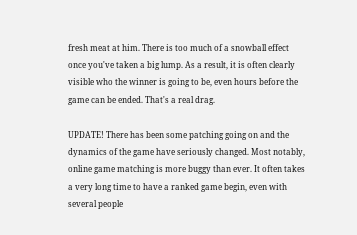fresh meat at him. There is too much of a snowball effect once you've taken a big lump. As a result, it is often clearly visible who the winner is going to be, even hours before the game can be ended. That's a real drag.

UPDATE! There has been some patching going on and the dynamics of the game have seriously changed. Most notably, online game matching is more buggy than ever. It often takes a very long time to have a ranked game begin, even with several people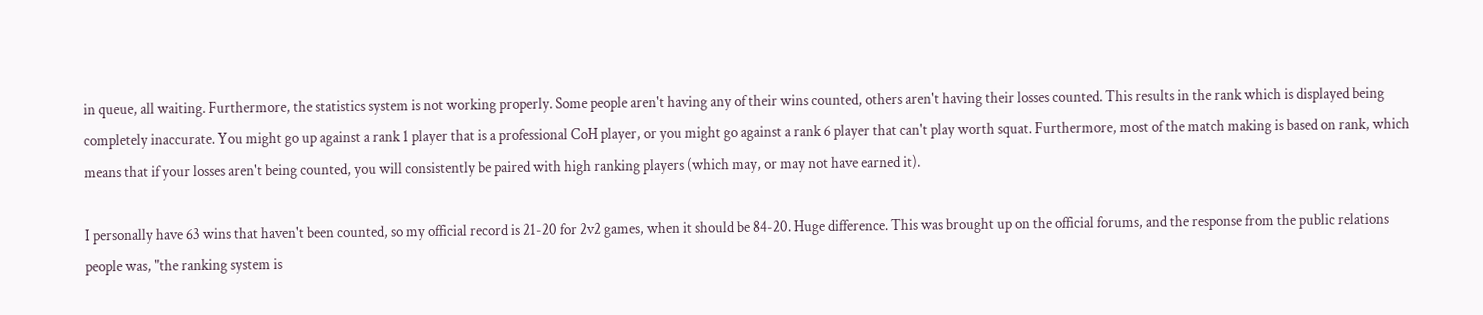in queue, all waiting. Furthermore, the statistics system is not working properly. Some people aren't having any of their wins counted, others aren't having their losses counted. This results in the rank which is displayed being completely inaccurate. You might go up against a rank 1 player that is a professional CoH player, or you might go against a rank 6 player that can't play worth squat. Furthermore, most of the match making is based on rank, which means that if your losses aren't being counted, you will consistently be paired with high ranking players (which may, or may not have earned it).

I personally have 63 wins that haven't been counted, so my official record is 21-20 for 2v2 games, when it should be 84-20. Huge difference. This was brought up on the official forums, and the response from the public relations people was, "the ranking system is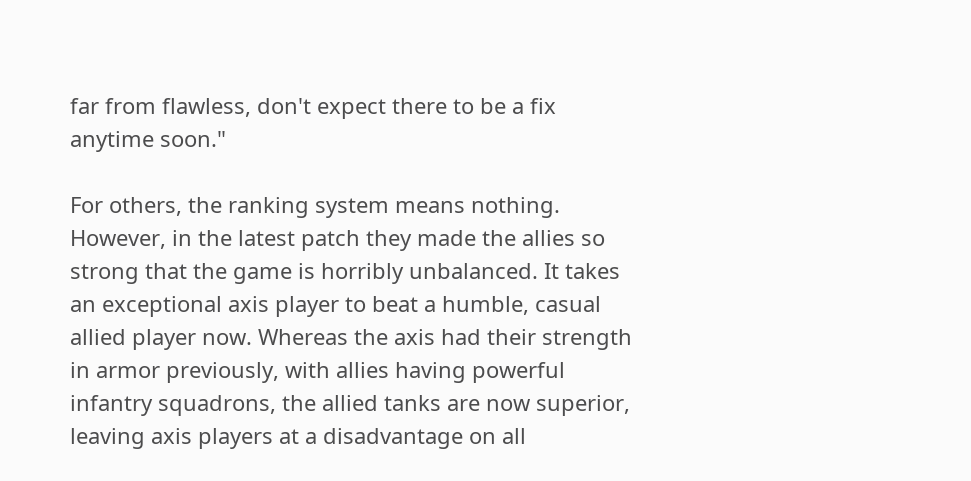far from flawless, don't expect there to be a fix anytime soon."

For others, the ranking system means nothing. However, in the latest patch they made the allies so strong that the game is horribly unbalanced. It takes an exceptional axis player to beat a humble, casual allied player now. Whereas the axis had their strength in armor previously, with allies having powerful infantry squadrons, the allied tanks are now superior, leaving axis players at a disadvantage on all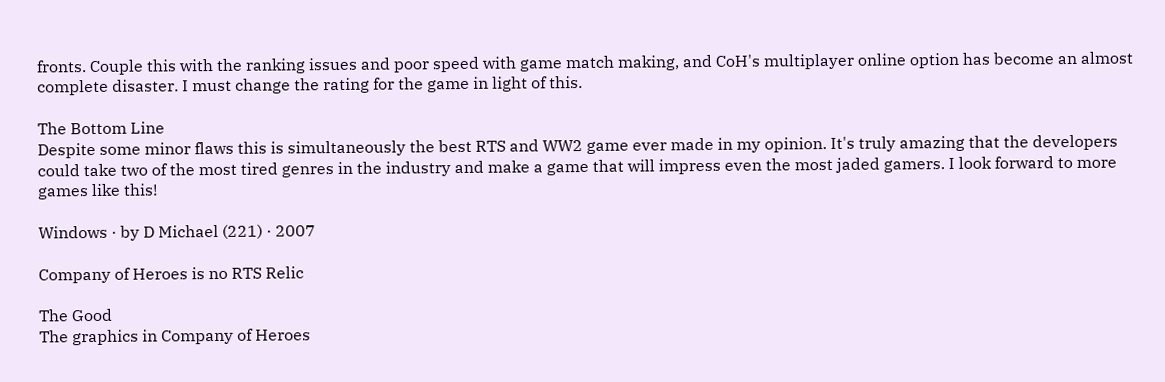fronts. Couple this with the ranking issues and poor speed with game match making, and CoH's multiplayer online option has become an almost complete disaster. I must change the rating for the game in light of this.

The Bottom Line
Despite some minor flaws this is simultaneously the best RTS and WW2 game ever made in my opinion. It's truly amazing that the developers could take two of the most tired genres in the industry and make a game that will impress even the most jaded gamers. I look forward to more games like this!

Windows · by D Michael (221) · 2007

Company of Heroes is no RTS Relic

The Good
The graphics in Company of Heroes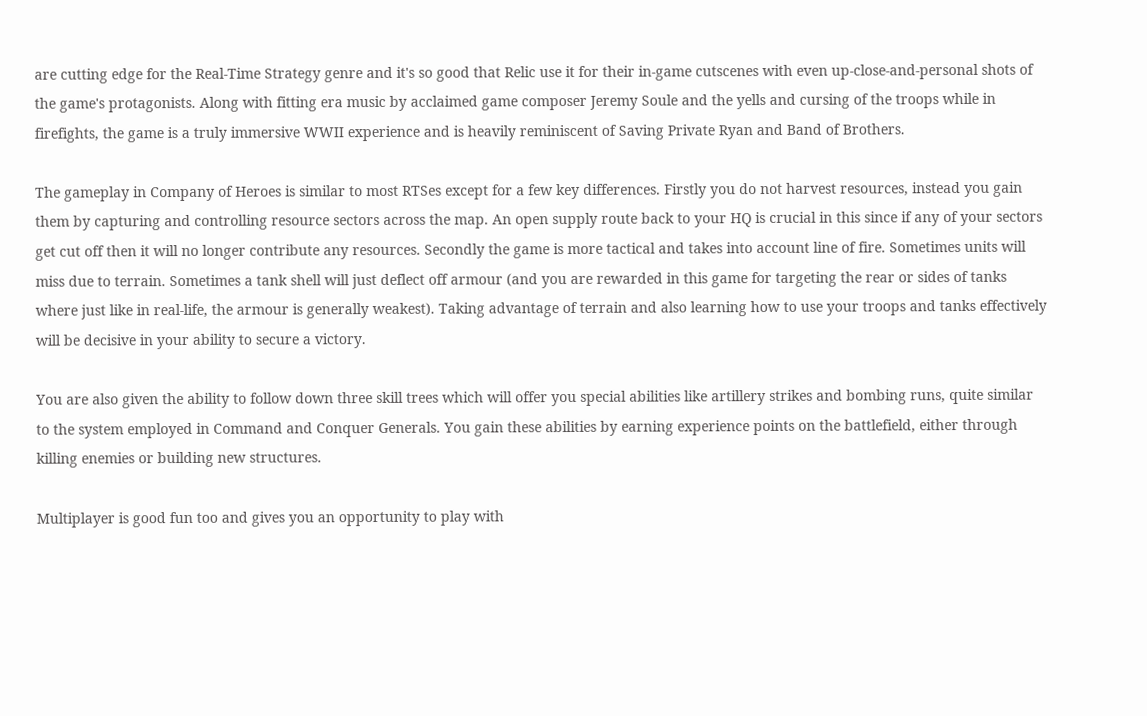are cutting edge for the Real-Time Strategy genre and it's so good that Relic use it for their in-game cutscenes with even up-close-and-personal shots of the game's protagonists. Along with fitting era music by acclaimed game composer Jeremy Soule and the yells and cursing of the troops while in firefights, the game is a truly immersive WWII experience and is heavily reminiscent of Saving Private Ryan and Band of Brothers.

The gameplay in Company of Heroes is similar to most RTSes except for a few key differences. Firstly you do not harvest resources, instead you gain them by capturing and controlling resource sectors across the map. An open supply route back to your HQ is crucial in this since if any of your sectors get cut off then it will no longer contribute any resources. Secondly the game is more tactical and takes into account line of fire. Sometimes units will miss due to terrain. Sometimes a tank shell will just deflect off armour (and you are rewarded in this game for targeting the rear or sides of tanks where just like in real-life, the armour is generally weakest). Taking advantage of terrain and also learning how to use your troops and tanks effectively will be decisive in your ability to secure a victory.

You are also given the ability to follow down three skill trees which will offer you special abilities like artillery strikes and bombing runs, quite similar to the system employed in Command and Conquer Generals. You gain these abilities by earning experience points on the battlefield, either through killing enemies or building new structures.

Multiplayer is good fun too and gives you an opportunity to play with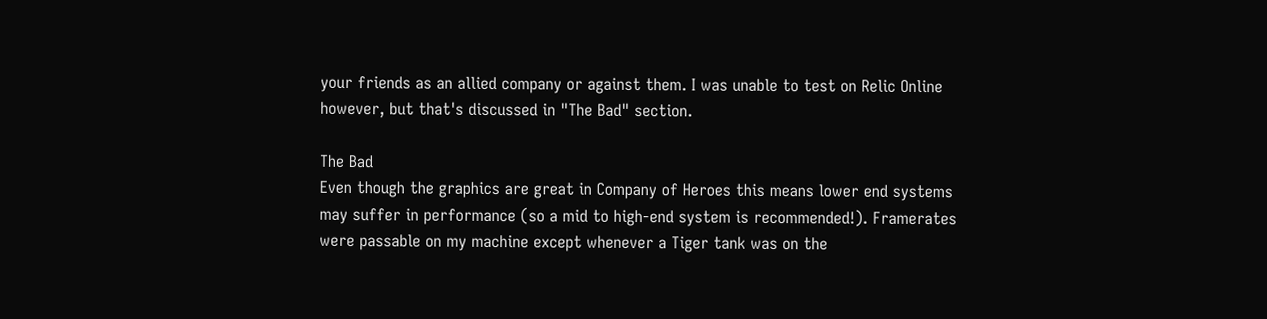your friends as an allied company or against them. I was unable to test on Relic Online however, but that's discussed in "The Bad" section.

The Bad
Even though the graphics are great in Company of Heroes this means lower end systems may suffer in performance (so a mid to high-end system is recommended!). Framerates were passable on my machine except whenever a Tiger tank was on the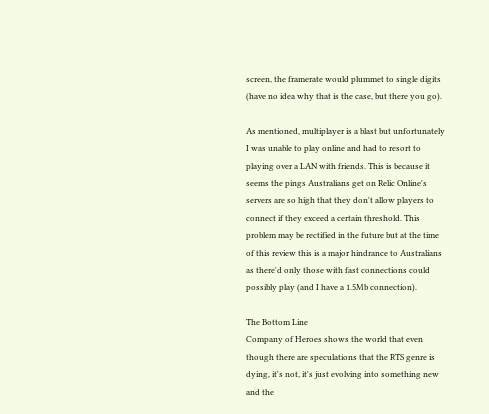screen, the framerate would plummet to single digits (have no idea why that is the case, but there you go).

As mentioned, multiplayer is a blast but unfortunately I was unable to play online and had to resort to playing over a LAN with friends. This is because it seems the pings Australians get on Relic Online's servers are so high that they don't allow players to connect if they exceed a certain threshold. This problem may be rectified in the future but at the time of this review this is a major hindrance to Australians as there'd only those with fast connections could possibly play (and I have a 1.5Mb connection).

The Bottom Line
Company of Heroes shows the world that even though there are speculations that the RTS genre is dying, it's not, it's just evolving into something new and the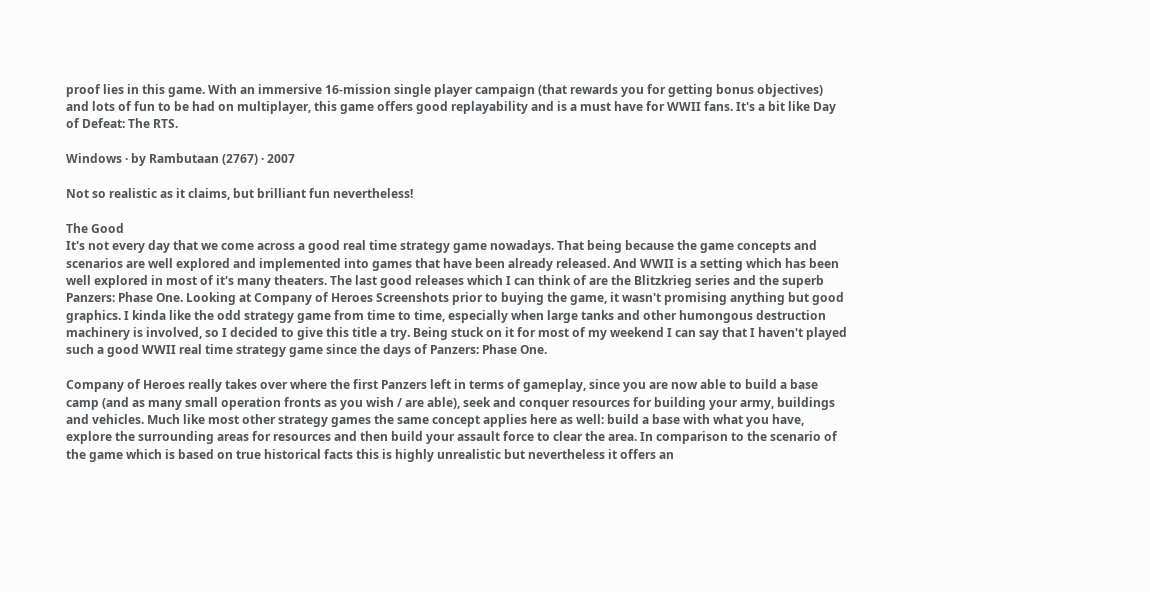proof lies in this game. With an immersive 16-mission single player campaign (that rewards you for getting bonus objectives) and lots of fun to be had on multiplayer, this game offers good replayability and is a must have for WWII fans. It's a bit like Day of Defeat: The RTS.

Windows · by Rambutaan (2767) · 2007

Not so realistic as it claims, but brilliant fun nevertheless!

The Good
It's not every day that we come across a good real time strategy game nowadays. That being because the game concepts and scenarios are well explored and implemented into games that have been already released. And WWII is a setting which has been well explored in most of it's many theaters. The last good releases which I can think of are the Blitzkrieg series and the superb Panzers: Phase One. Looking at Company of Heroes Screenshots prior to buying the game, it wasn't promising anything but good graphics. I kinda like the odd strategy game from time to time, especially when large tanks and other humongous destruction machinery is involved, so I decided to give this title a try. Being stuck on it for most of my weekend I can say that I haven't played such a good WWII real time strategy game since the days of Panzers: Phase One.

Company of Heroes really takes over where the first Panzers left in terms of gameplay, since you are now able to build a base camp (and as many small operation fronts as you wish / are able), seek and conquer resources for building your army, buildings and vehicles. Much like most other strategy games the same concept applies here as well: build a base with what you have, explore the surrounding areas for resources and then build your assault force to clear the area. In comparison to the scenario of the game which is based on true historical facts this is highly unrealistic but nevertheless it offers an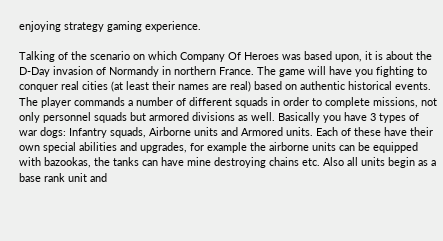enjoying strategy gaming experience.

Talking of the scenario on which Company Of Heroes was based upon, it is about the D-Day invasion of Normandy in northern France. The game will have you fighting to conquer real cities (at least their names are real) based on authentic historical events. The player commands a number of different squads in order to complete missions, not only personnel squads but armored divisions as well. Basically you have 3 types of war dogs: Infantry squads, Airborne units and Armored units. Each of these have their own special abilities and upgrades, for example the airborne units can be equipped with bazookas, the tanks can have mine destroying chains etc. Also all units begin as a base rank unit and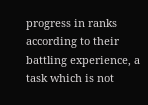progress in ranks according to their battling experience, a task which is not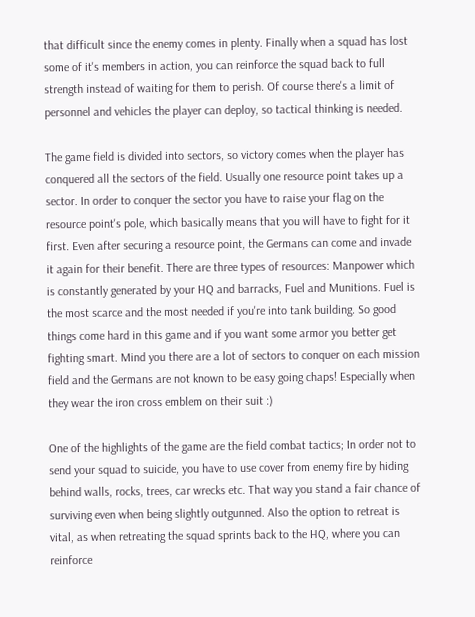that difficult since the enemy comes in plenty. Finally when a squad has lost some of it's members in action, you can reinforce the squad back to full strength instead of waiting for them to perish. Of course there's a limit of personnel and vehicles the player can deploy, so tactical thinking is needed.

The game field is divided into sectors, so victory comes when the player has conquered all the sectors of the field. Usually one resource point takes up a sector. In order to conquer the sector you have to raise your flag on the resource point's pole, which basically means that you will have to fight for it first. Even after securing a resource point, the Germans can come and invade it again for their benefit. There are three types of resources: Manpower which is constantly generated by your HQ and barracks, Fuel and Munitions. Fuel is the most scarce and the most needed if you're into tank building. So good things come hard in this game and if you want some armor you better get fighting smart. Mind you there are a lot of sectors to conquer on each mission field and the Germans are not known to be easy going chaps! Especially when they wear the iron cross emblem on their suit :)

One of the highlights of the game are the field combat tactics; In order not to send your squad to suicide, you have to use cover from enemy fire by hiding behind walls, rocks, trees, car wrecks etc. That way you stand a fair chance of surviving even when being slightly outgunned. Also the option to retreat is vital, as when retreating the squad sprints back to the HQ, where you can reinforce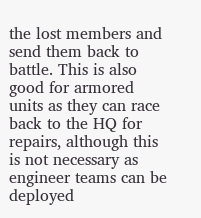the lost members and send them back to battle. This is also good for armored units as they can race back to the HQ for repairs, although this is not necessary as engineer teams can be deployed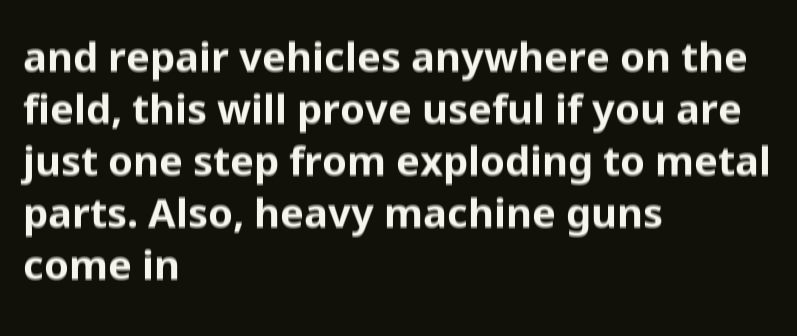and repair vehicles anywhere on the field, this will prove useful if you are just one step from exploding to metal parts. Also, heavy machine guns come in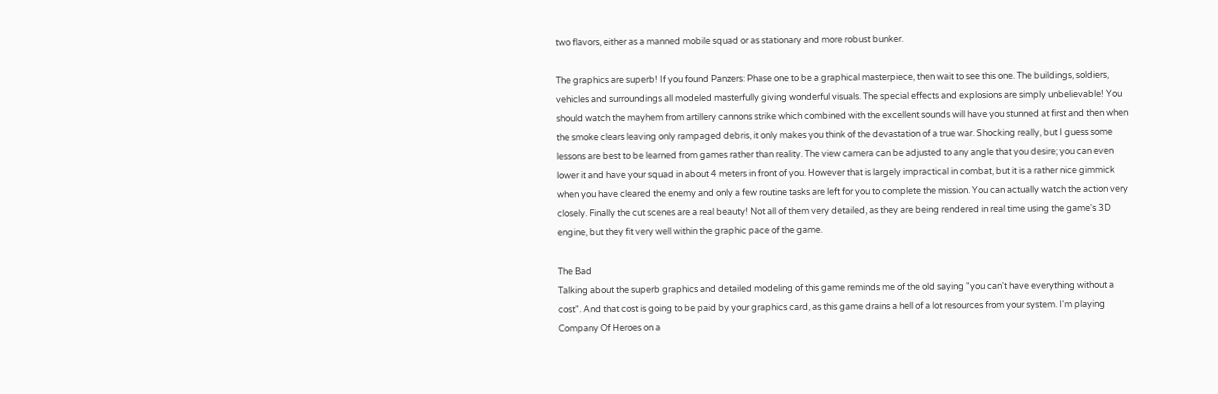two flavors, either as a manned mobile squad or as stationary and more robust bunker.

The graphics are superb! If you found Panzers: Phase one to be a graphical masterpiece, then wait to see this one. The buildings, soldiers, vehicles and surroundings all modeled masterfully giving wonderful visuals. The special effects and explosions are simply unbelievable! You should watch the mayhem from artillery cannons strike which combined with the excellent sounds will have you stunned at first and then when the smoke clears leaving only rampaged debris, it only makes you think of the devastation of a true war. Shocking really, but I guess some lessons are best to be learned from games rather than reality. The view camera can be adjusted to any angle that you desire; you can even lower it and have your squad in about 4 meters in front of you. However that is largely impractical in combat, but it is a rather nice gimmick when you have cleared the enemy and only a few routine tasks are left for you to complete the mission. You can actually watch the action very closely. Finally the cut scenes are a real beauty! Not all of them very detailed, as they are being rendered in real time using the game's 3D engine, but they fit very well within the graphic pace of the game.

The Bad
Talking about the superb graphics and detailed modeling of this game reminds me of the old saying "you can't have everything without a cost". And that cost is going to be paid by your graphics card, as this game drains a hell of a lot resources from your system. I'm playing Company Of Heroes on a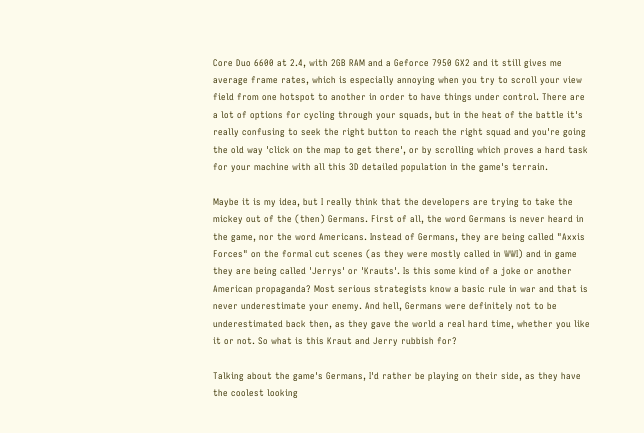Core Duo 6600 at 2.4, with 2GB RAM and a Geforce 7950 GX2 and it still gives me average frame rates, which is especially annoying when you try to scroll your view field from one hotspot to another in order to have things under control. There are a lot of options for cycling through your squads, but in the heat of the battle it's really confusing to seek the right button to reach the right squad and you're going the old way 'click on the map to get there', or by scrolling which proves a hard task for your machine with all this 3D detailed population in the game's terrain.

Maybe it is my idea, but I really think that the developers are trying to take the mickey out of the (then) Germans. First of all, the word Germans is never heard in the game, nor the word Americans. Instead of Germans, they are being called "Axxis Forces" on the formal cut scenes (as they were mostly called in WWI) and in game they are being called 'Jerrys' or 'Krauts'. Is this some kind of a joke or another American propaganda? Most serious strategists know a basic rule in war and that is never underestimate your enemy. And hell, Germans were definitely not to be underestimated back then, as they gave the world a real hard time, whether you like it or not. So what is this Kraut and Jerry rubbish for?

Talking about the game's Germans, I'd rather be playing on their side, as they have the coolest looking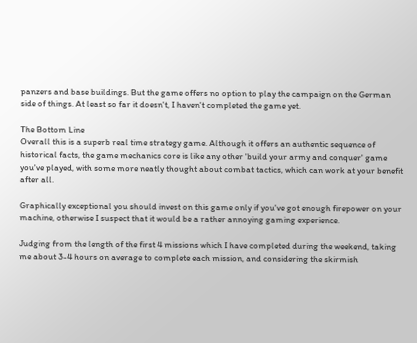panzers and base buildings. But the game offers no option to play the campaign on the German side of things. At least so far it doesn't, I haven't completed the game yet.

The Bottom Line
Overall this is a superb real time strategy game. Although it offers an authentic sequence of historical facts, the game mechanics core is like any other 'build your army and conquer' game you've played, with some more neatly thought about combat tactics, which can work at your benefit after all.

Graphically exceptional you should invest on this game only if you've got enough firepower on your machine, otherwise I suspect that it would be a rather annoying gaming experience.

Judging from the length of the first 4 missions which I have completed during the weekend, taking me about 3-4 hours on average to complete each mission, and considering the skirmish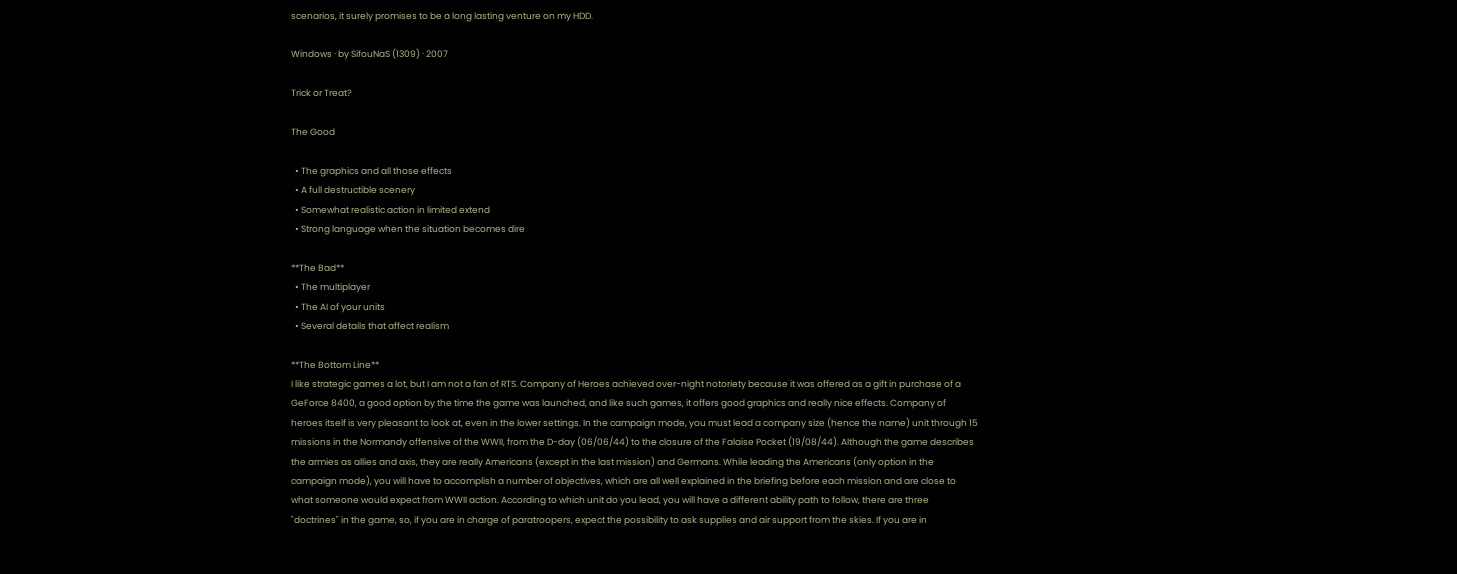scenarios, it surely promises to be a long lasting venture on my HDD.

Windows · by SifouNaS (1309) · 2007

Trick or Treat?

The Good

  • The graphics and all those effects
  • A full destructible scenery
  • Somewhat realistic action in limited extend
  • Strong language when the situation becomes dire

**The Bad**
  • The multiplayer
  • The AI of your units
  • Several details that affect realism

**The Bottom Line**
I like strategic games a lot, but I am not a fan of RTS. Company of Heroes achieved over-night notoriety because it was offered as a gift in purchase of a GeForce 8400, a good option by the time the game was launched, and like such games, it offers good graphics and really nice effects. Company of heroes itself is very pleasant to look at, even in the lower settings. In the campaign mode, you must lead a company size (hence the name) unit through 15 missions in the Normandy offensive of the WWII, from the D-day (06/06/44) to the closure of the Falaise Pocket (19/08/44). Although the game describes the armies as allies and axis, they are really Americans (except in the last mission) and Germans. While leading the Americans (only option in the campaign mode), you will have to accomplish a number of objectives, which are all well explained in the briefing before each mission and are close to what someone would expect from WWII action. According to which unit do you lead, you will have a different ability path to follow, there are three "doctrines" in the game, so, if you are in charge of paratroopers, expect the possibility to ask supplies and air support from the skies. If you are in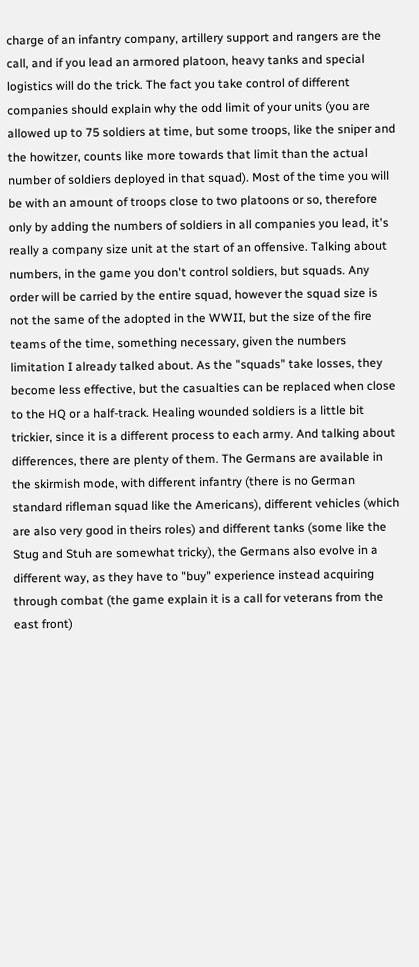charge of an infantry company, artillery support and rangers are the call, and if you lead an armored platoon, heavy tanks and special logistics will do the trick. The fact you take control of different companies should explain why the odd limit of your units (you are allowed up to 75 soldiers at time, but some troops, like the sniper and the howitzer, counts like more towards that limit than the actual number of soldiers deployed in that squad). Most of the time you will be with an amount of troops close to two platoons or so, therefore only by adding the numbers of soldiers in all companies you lead, it's really a company size unit at the start of an offensive. Talking about numbers, in the game you don't control soldiers, but squads. Any order will be carried by the entire squad, however the squad size is not the same of the adopted in the WWII, but the size of the fire teams of the time, something necessary, given the numbers limitation I already talked about. As the "squads" take losses, they become less effective, but the casualties can be replaced when close to the HQ or a half-track. Healing wounded soldiers is a little bit trickier, since it is a different process to each army. And talking about differences, there are plenty of them. The Germans are available in the skirmish mode, with different infantry (there is no German standard rifleman squad like the Americans), different vehicles (which are also very good in theirs roles) and different tanks (some like the Stug and Stuh are somewhat tricky), the Germans also evolve in a different way, as they have to "buy" experience instead acquiring through combat (the game explain it is a call for veterans from the east front)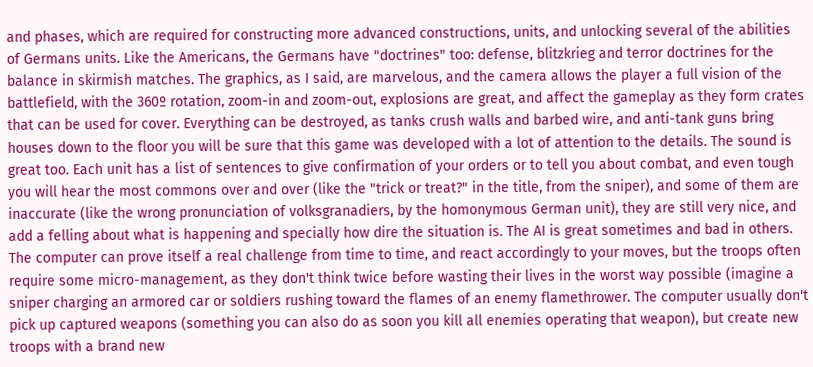and phases, which are required for constructing more advanced constructions, units, and unlocking several of the abilities of Germans units. Like the Americans, the Germans have "doctrines" too: defense, blitzkrieg and terror doctrines for the balance in skirmish matches. The graphics, as I said, are marvelous, and the camera allows the player a full vision of the battlefield, with the 360º rotation, zoom-in and zoom-out, explosions are great, and affect the gameplay as they form crates that can be used for cover. Everything can be destroyed, as tanks crush walls and barbed wire, and anti-tank guns bring houses down to the floor you will be sure that this game was developed with a lot of attention to the details. The sound is great too. Each unit has a list of sentences to give confirmation of your orders or to tell you about combat, and even tough you will hear the most commons over and over (like the "trick or treat?" in the title, from the sniper), and some of them are inaccurate (like the wrong pronunciation of volksgranadiers, by the homonymous German unit), they are still very nice, and add a felling about what is happening and specially how dire the situation is. The AI is great sometimes and bad in others. The computer can prove itself a real challenge from time to time, and react accordingly to your moves, but the troops often require some micro-management, as they don't think twice before wasting their lives in the worst way possible (imagine a sniper charging an armored car or soldiers rushing toward the flames of an enemy flamethrower. The computer usually don't pick up captured weapons (something you can also do as soon you kill all enemies operating that weapon), but create new troops with a brand new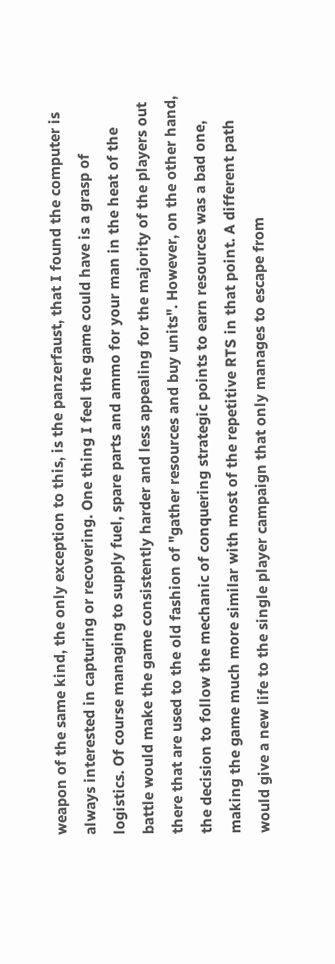weapon of the same kind, the only exception to this, is the panzerfaust, that I found the computer is always interested in capturing or recovering. One thing I feel the game could have is a grasp of logistics. Of course managing to supply fuel, spare parts and ammo for your man in the heat of the battle would make the game consistently harder and less appealing for the majority of the players out there that are used to the old fashion of "gather resources and buy units". However, on the other hand, the decision to follow the mechanic of conquering strategic points to earn resources was a bad one, making the game much more similar with most of the repetitive RTS in that point. A different path would give a new life to the single player campaign that only manages to escape from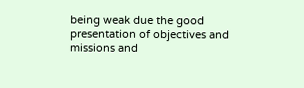being weak due the good presentation of objectives and missions and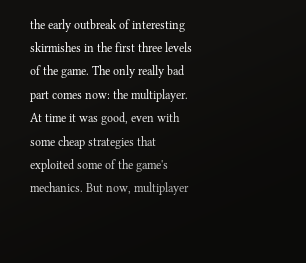the early outbreak of interesting skirmishes in the first three levels of the game. The only really bad part comes now: the multiplayer. At time it was good, even with some cheap strategies that exploited some of the game's mechanics. But now, multiplayer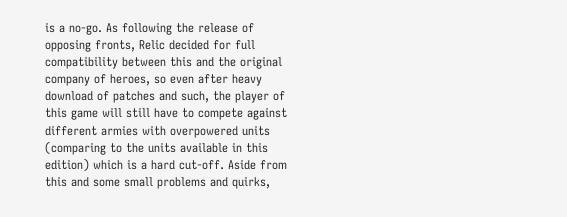is a no-go. As following the release of opposing fronts, Relic decided for full compatibility between this and the original company of heroes, so even after heavy download of patches and such, the player of this game will still have to compete against different armies with overpowered units (comparing to the units available in this edition) which is a hard cut-off. Aside from this and some small problems and quirks,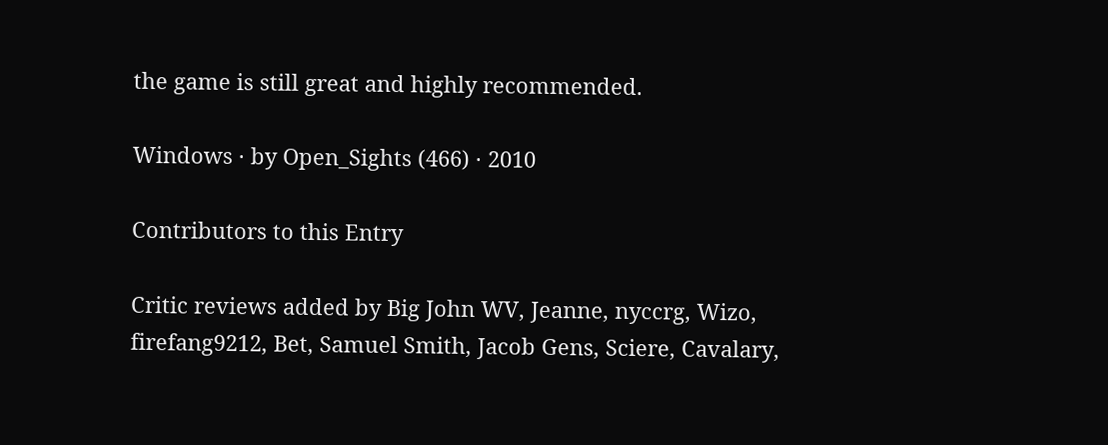the game is still great and highly recommended.

Windows · by Open_Sights (466) · 2010

Contributors to this Entry

Critic reviews added by Big John WV, Jeanne, nyccrg, Wizo, firefang9212, Bet, Samuel Smith, Jacob Gens, Sciere, Cavalary,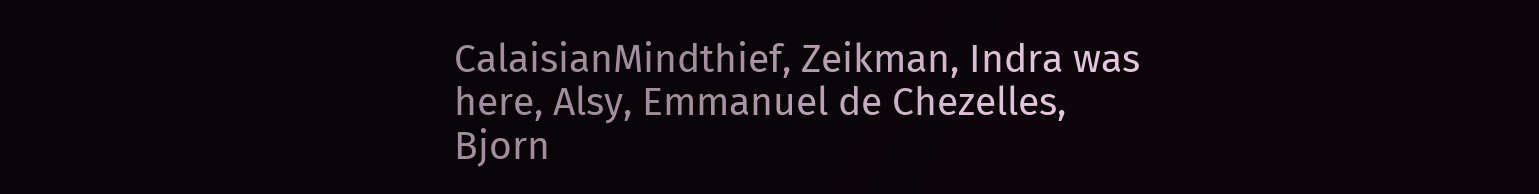CalaisianMindthief, Zeikman, Indra was here, Alsy, Emmanuel de Chezelles, Bjorn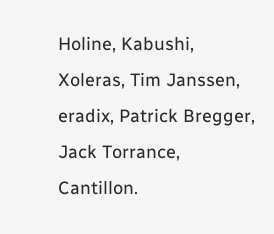Holine, Kabushi, Xoleras, Tim Janssen, eradix, Patrick Bregger, Jack Torrance, Cantillon.